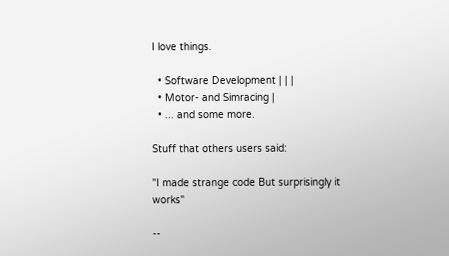I love things.

  • Software Development | | |
  • Motor- and Simracing |
  • ... and some more.

Stuff that others users said:

"I made strange code But surprisingly it works"

--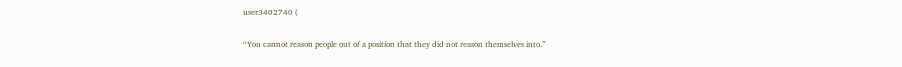user3402740 (

“You cannot reason people out of a position that they did not reason themselves into.”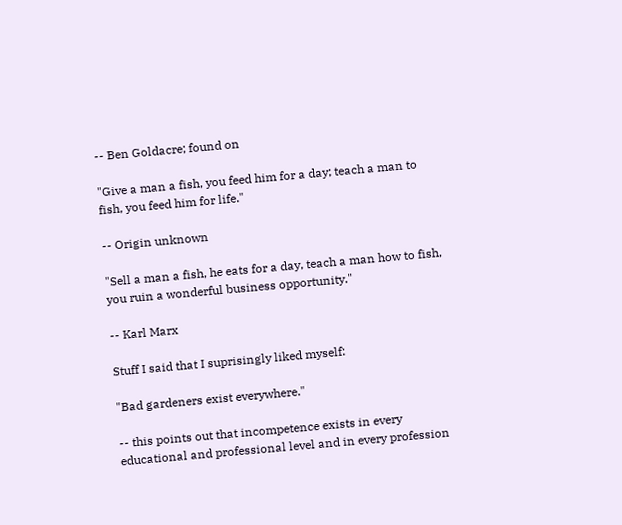-- Ben Goldacre; found on

"Give a man a fish, you feed him for a day; teach a man to fish, you feed him for life."

-- Origin unknown

"Sell a man a fish, he eats for a day, teach a man how to fish, you ruin a wonderful business opportunity."

-- Karl Marx

Stuff I said that I suprisingly liked myself:

"Bad gardeners exist everywhere."

-- this points out that incompetence exists in every educational and professional level and in every profession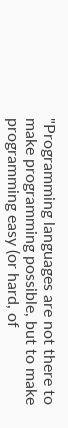"Programming languages are not there to make programming possible, but to make programming easy (or hard, of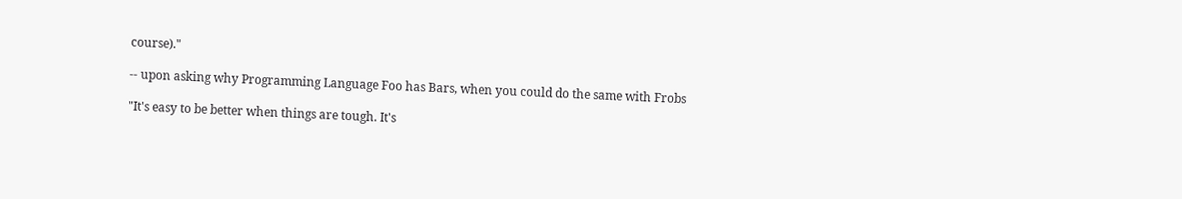course)."

-- upon asking why Programming Language Foo has Bars, when you could do the same with Frobs

"It's easy to be better when things are tough. It's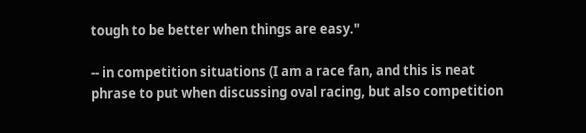tough to be better when things are easy."

-- in competition situations (I am a race fan, and this is neat phrase to put when discussing oval racing, but also competition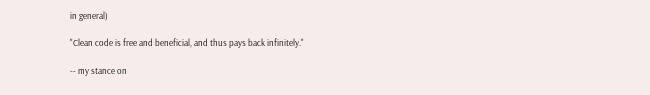in general)

"Clean code is free and beneficial, and thus pays back infinitely."

-- my stance on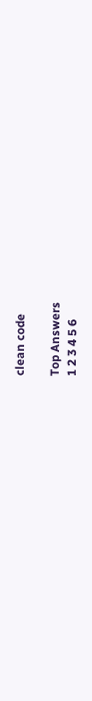clean code

Top Answers
1 2 3 4 5 6